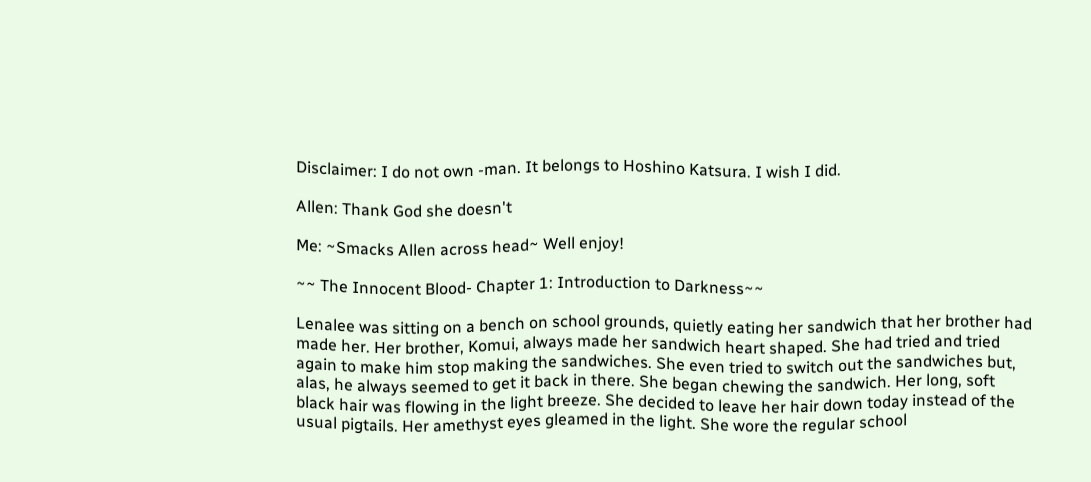Disclaimer: I do not own -man. It belongs to Hoshino Katsura. I wish I did.

Allen: Thank God she doesn't

Me: ~Smacks Allen across head~ Well enjoy!

~~ The Innocent Blood- Chapter 1: Introduction to Darkness~~

Lenalee was sitting on a bench on school grounds, quietly eating her sandwich that her brother had made her. Her brother, Komui, always made her sandwich heart shaped. She had tried and tried again to make him stop making the sandwiches. She even tried to switch out the sandwiches but, alas, he always seemed to get it back in there. She began chewing the sandwich. Her long, soft black hair was flowing in the light breeze. She decided to leave her hair down today instead of the usual pigtails. Her amethyst eyes gleamed in the light. She wore the regular school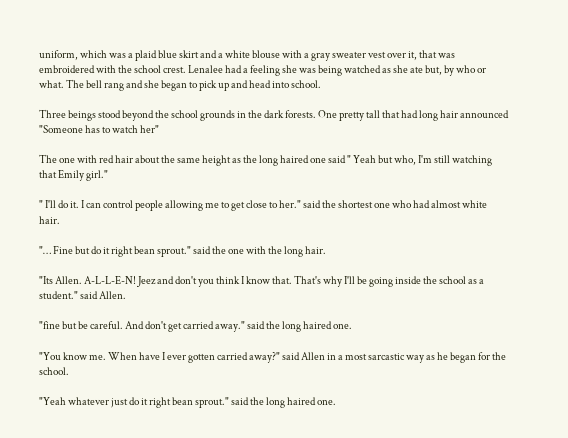uniform, which was a plaid blue skirt and a white blouse with a gray sweater vest over it, that was embroidered with the school crest. Lenalee had a feeling she was being watched as she ate but, by who or what. The bell rang and she began to pick up and head into school.

Three beings stood beyond the school grounds in the dark forests. One pretty tall that had long hair announced "Someone has to watch her"

The one with red hair about the same height as the long haired one said " Yeah but who, I'm still watching that Emily girl."

" I'll do it. I can control people allowing me to get close to her." said the shortest one who had almost white hair.

"… Fine but do it right bean sprout." said the one with the long hair.

"Its Allen. A-L-L-E-N! Jeez and don't you think I know that. That's why I'll be going inside the school as a student." said Allen.

"fine but be careful. And don't get carried away." said the long haired one.

"You know me. When have I ever gotten carried away?" said Allen in a most sarcastic way as he began for the school.

"Yeah whatever just do it right bean sprout." said the long haired one.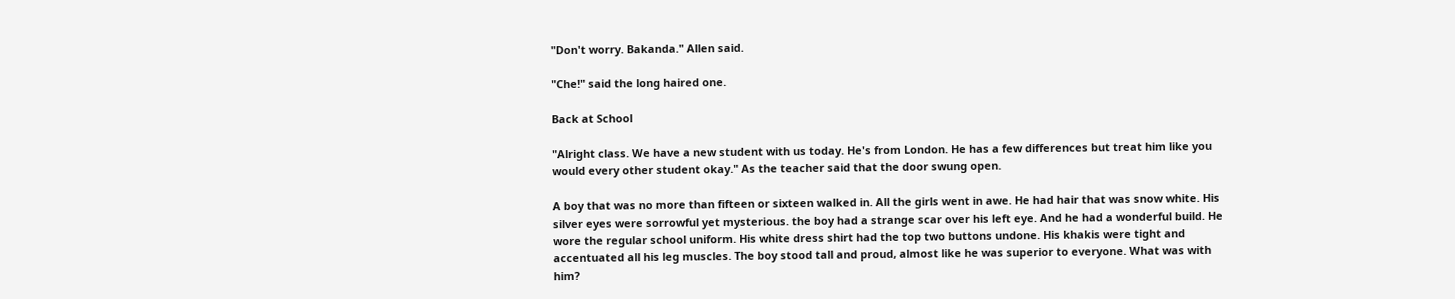"Don't worry. Bakanda." Allen said.

"Che!" said the long haired one.

Back at School

"Alright class. We have a new student with us today. He's from London. He has a few differences but treat him like you would every other student okay." As the teacher said that the door swung open.

A boy that was no more than fifteen or sixteen walked in. All the girls went in awe. He had hair that was snow white. His silver eyes were sorrowful yet mysterious. the boy had a strange scar over his left eye. And he had a wonderful build. He wore the regular school uniform. His white dress shirt had the top two buttons undone. His khakis were tight and accentuated all his leg muscles. The boy stood tall and proud, almost like he was superior to everyone. What was with him?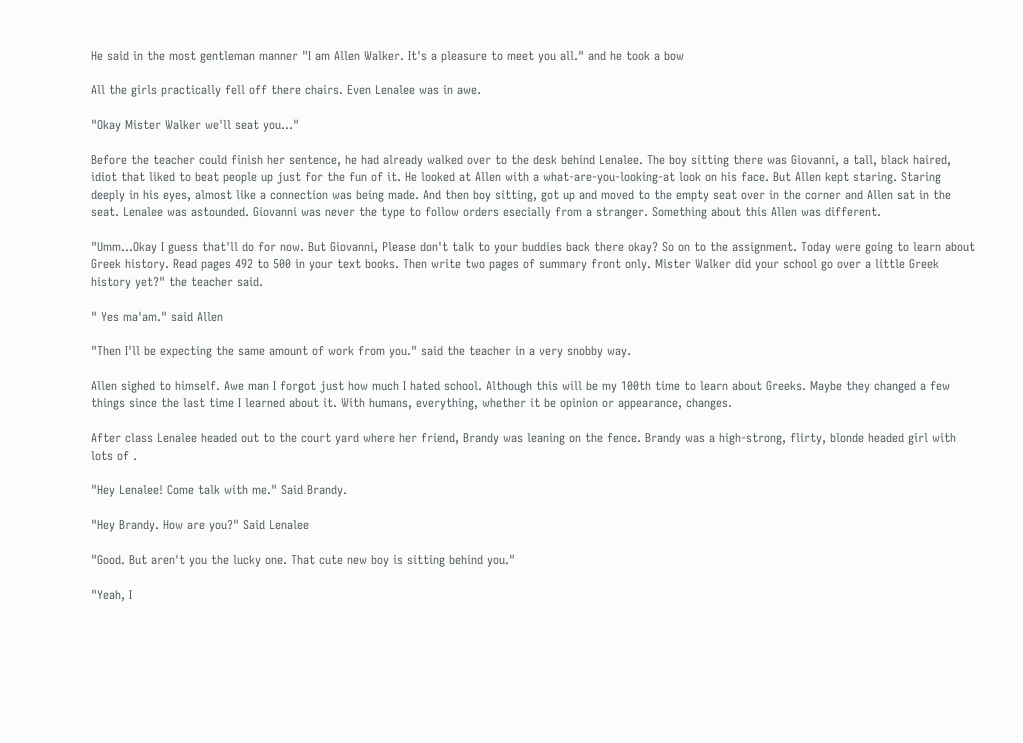He said in the most gentleman manner "I am Allen Walker. It's a pleasure to meet you all." and he took a bow

All the girls practically fell off there chairs. Even Lenalee was in awe.

"Okay Mister Walker we'll seat you…"

Before the teacher could finish her sentence, he had already walked over to the desk behind Lenalee. The boy sitting there was Giovanni, a tall, black haired, idiot that liked to beat people up just for the fun of it. He looked at Allen with a what-are-you-looking-at look on his face. But Allen kept staring. Staring deeply in his eyes, almost like a connection was being made. And then boy sitting, got up and moved to the empty seat over in the corner and Allen sat in the seat. Lenalee was astounded. Giovanni was never the type to follow orders esecially from a stranger. Something about this Allen was different.

"Umm…Okay I guess that'll do for now. But Giovanni, Please don't talk to your buddies back there okay? So on to the assignment. Today were going to learn about Greek history. Read pages 492 to 500 in your text books. Then write two pages of summary front only. Mister Walker did your school go over a little Greek history yet?" the teacher said.

" Yes ma'am." said Allen

"Then I'll be expecting the same amount of work from you." said the teacher in a very snobby way.

Allen sighed to himself. Awe man I forgot just how much I hated school. Although this will be my 100th time to learn about Greeks. Maybe they changed a few things since the last time I learned about it. With humans, everything, whether it be opinion or appearance, changes.

After class Lenalee headed out to the court yard where her friend, Brandy was leaning on the fence. Brandy was a high-strong, flirty, blonde headed girl with lots of .

"Hey Lenalee! Come talk with me." Said Brandy.

"Hey Brandy. How are you?" Said Lenalee

"Good. But aren't you the lucky one. That cute new boy is sitting behind you."

"Yeah, I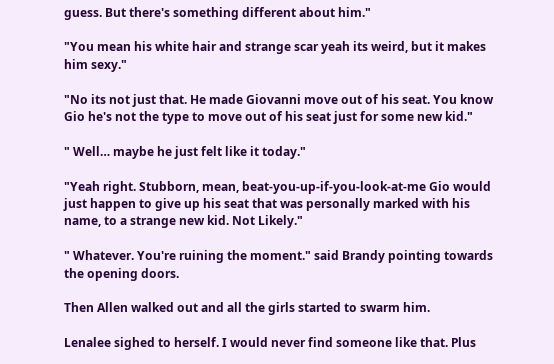guess. But there's something different about him."

"You mean his white hair and strange scar yeah its weird, but it makes him sexy."

"No its not just that. He made Giovanni move out of his seat. You know Gio he's not the type to move out of his seat just for some new kid."

" Well… maybe he just felt like it today."

"Yeah right. Stubborn, mean, beat-you-up-if-you-look-at-me Gio would just happen to give up his seat that was personally marked with his name, to a strange new kid. Not Likely."

" Whatever. You're ruining the moment." said Brandy pointing towards the opening doors.

Then Allen walked out and all the girls started to swarm him.

Lenalee sighed to herself. I would never find someone like that. Plus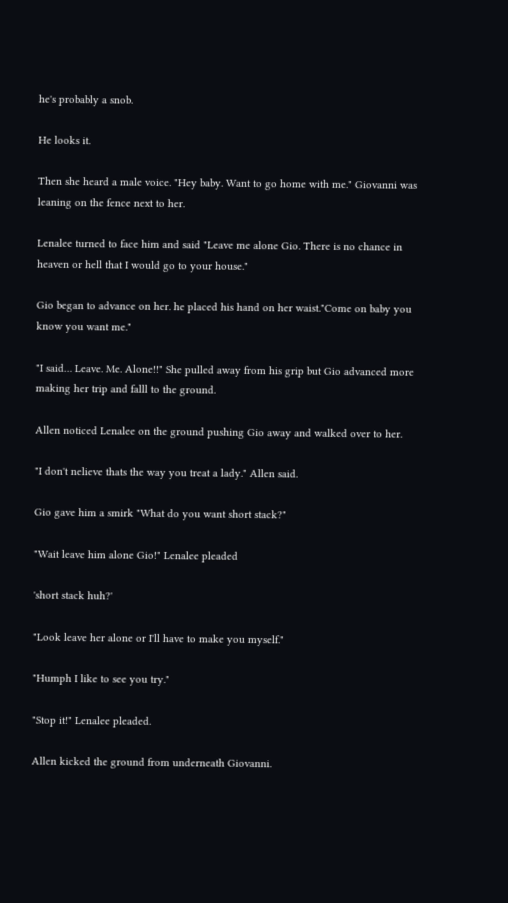he's probably a snob.

He looks it.

Then she heard a male voice. "Hey baby. Want to go home with me." Giovanni was leaning on the fence next to her.

Lenalee turned to face him and said "Leave me alone Gio. There is no chance in heaven or hell that I would go to your house."

Gio began to advance on her. he placed his hand on her waist."Come on baby you know you want me."

"I said… Leave. Me. Alone!!" She pulled away from his grip but Gio advanced more making her trip and falll to the ground.

Allen noticed Lenalee on the ground pushing Gio away and walked over to her.

"I don't nelieve thats the way you treat a lady." Allen said.

Gio gave him a smirk "What do you want short stack?"

"Wait leave him alone Gio!" Lenalee pleaded

'short stack huh?'

"Look leave her alone or I'll have to make you myself."

"Humph I like to see you try."

"Stop it!" Lenalee pleaded.

Allen kicked the ground from underneath Giovanni.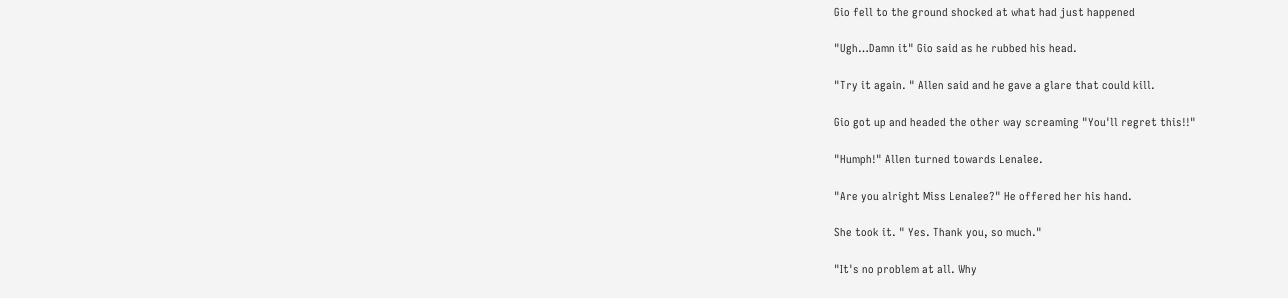Gio fell to the ground shocked at what had just happened

"Ugh…Damn it" Gio said as he rubbed his head.

"Try it again. " Allen said and he gave a glare that could kill.

Gio got up and headed the other way screaming "You'll regret this!!"

"Humph!" Allen turned towards Lenalee.

"Are you alright Miss Lenalee?" He offered her his hand.

She took it. " Yes. Thank you, so much."

"It's no problem at all. Why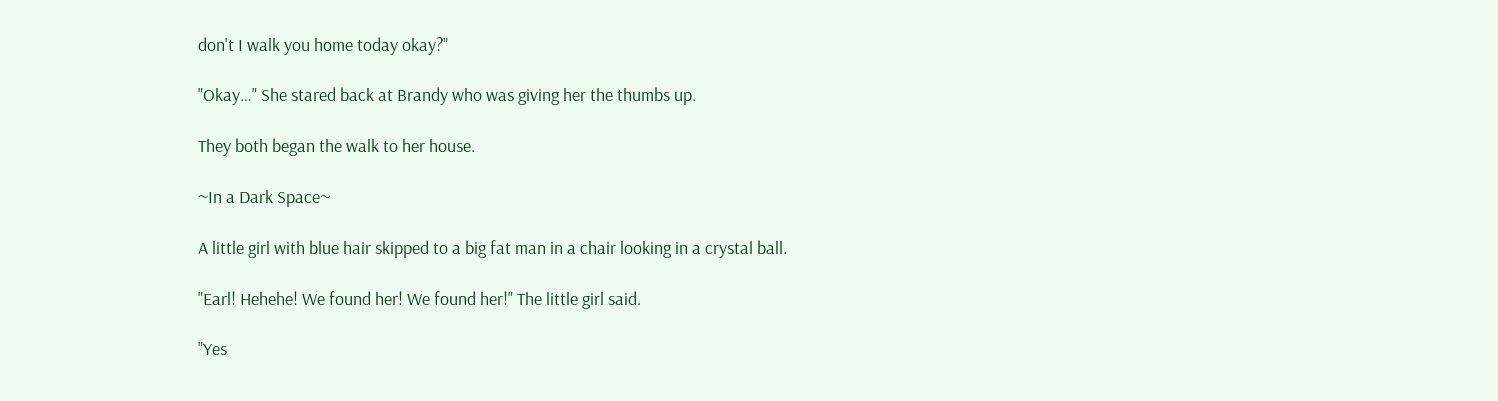don't I walk you home today okay?"

"Okay…" She stared back at Brandy who was giving her the thumbs up.

They both began the walk to her house.

~In a Dark Space~

A little girl with blue hair skipped to a big fat man in a chair looking in a crystal ball.

"Earl! Hehehe! We found her! We found her!" The little girl said.

"Yes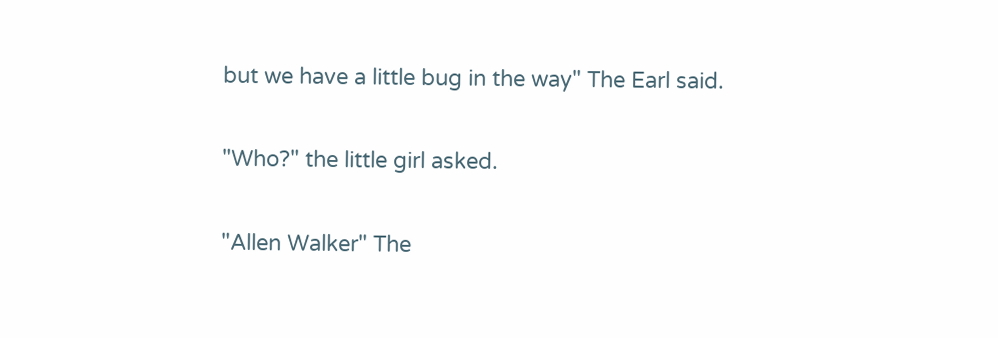but we have a little bug in the way" The Earl said.

"Who?" the little girl asked.

"Allen Walker" The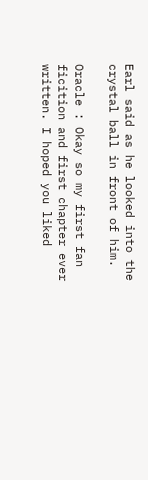Earl said as he looked into the crystal ball in front of him.

Oracle : Okay so my first fan ficition and first chapter ever written. I hoped you liked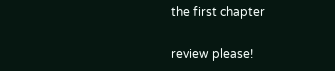the first chapter

review please!